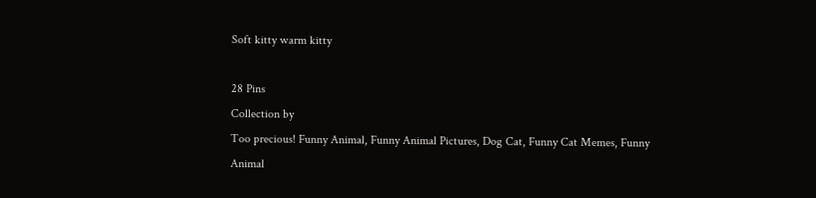Soft kitty warm kitty

28 Pins
Collection by
Too precious! Funny Animal, Funny Animal Pictures, Dog Cat, Funny Cat Memes, Funny Animal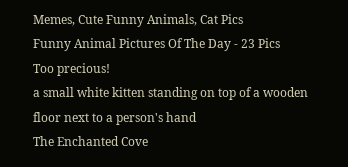Memes, Cute Funny Animals, Cat Pics
Funny Animal Pictures Of The Day - 23 Pics
Too precious!
a small white kitten standing on top of a wooden floor next to a person's hand
The Enchanted Cove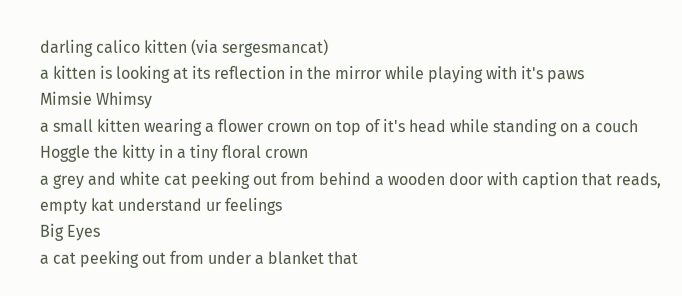darling calico kitten (via sergesmancat)
a kitten is looking at its reflection in the mirror while playing with it's paws
Mimsie Whimsy
a small kitten wearing a flower crown on top of it's head while standing on a couch
Hoggle the kitty in a tiny floral crown
a grey and white cat peeking out from behind a wooden door with caption that reads, empty kat understand ur feelings
Big Eyes
a cat peeking out from under a blanket that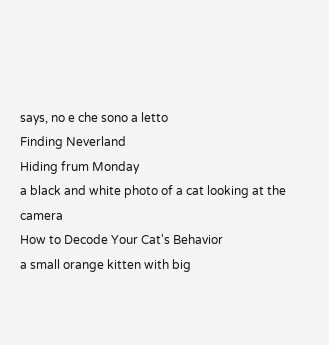says, no e che sono a letto
Finding Neverland
Hiding frum Monday
a black and white photo of a cat looking at the camera
How to Decode Your Cat's Behavior
a small orange kitten with big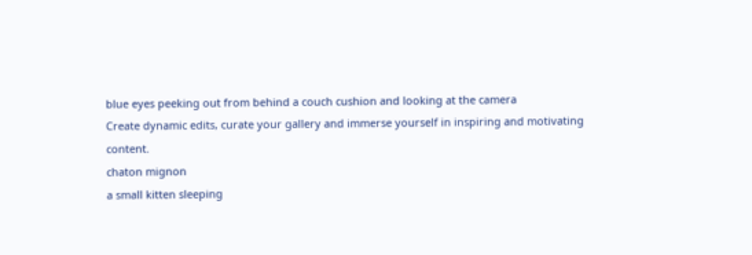blue eyes peeking out from behind a couch cushion and looking at the camera
Create dynamic edits, curate your gallery and immerse yourself in inspiring and motivating content.
chaton mignon
a small kitten sleeping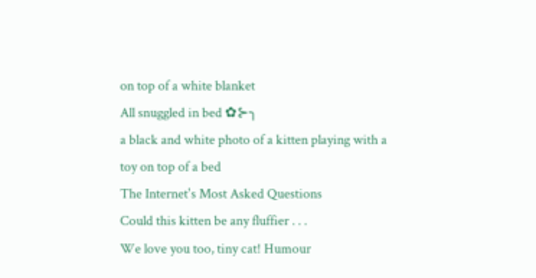on top of a white blanket
All snuggled in bed ✿⊱╮
a black and white photo of a kitten playing with a toy on top of a bed
The Internet's Most Asked Questions
Could this kitten be any fluffier . . .
We love you too, tiny cat! Humour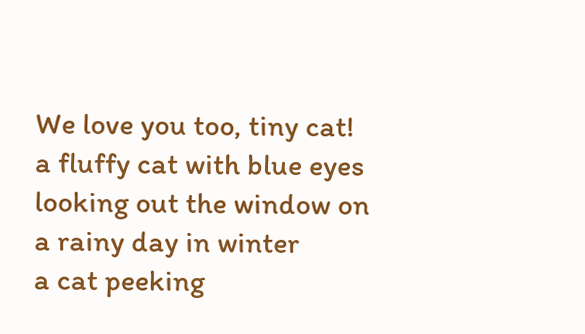We love you too, tiny cat!
a fluffy cat with blue eyes looking out the window on a rainy day in winter
a cat peeking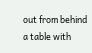out from behind a table with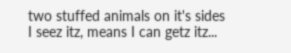two stuffed animals on it's sides
I seez itz, means I can getz itz...